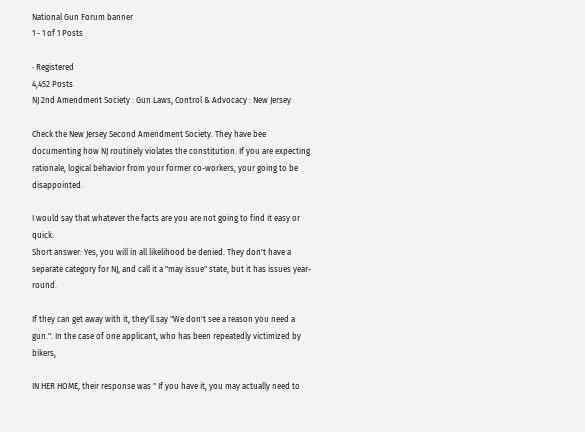National Gun Forum banner
1 - 1 of 1 Posts

· Registered
4,452 Posts
NJ 2nd Amendment Society : Gun Laws, Control & Advocacy : New Jersey

Check the New Jersey Second Amendment Society. They have bee documenting how NJ routinely violates the constitution. If you are expecting rationale, logical behavior from your former co-workers, your going to be disappointed.

I would say that whatever the facts are you are not going to find it easy or quick.
Short answer: Yes, you will in all likelihood be denied. They don't have a separate category for NJ, and call it a "may issue" state, but it has issues year-round.

If they can get away with it, they'll say "We don't see a reason you need a gun.". In the case of one applicant, who has been repeatedly victimized by bikers,

IN HER HOME, their response was " If you have it, you may actually need to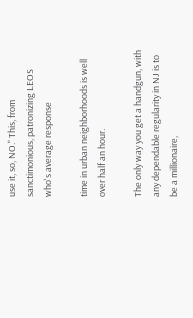use it, so, NO." This, from sanctimonious, patronizing LEOS who's average response

time in urban neighborhoods is well over half an hour.

The only way you get a handgun, with any dependable regularity in NJ is to be a millionaire,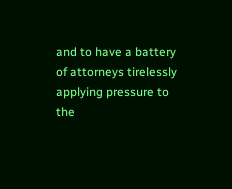and to have a battery of attorneys tirelessly applying pressure to the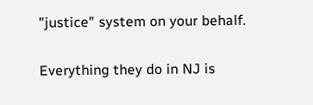"justice" system on your behalf.

Everything they do in NJ is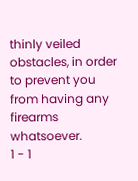thinly veiled obstacles, in order to prevent you from having any firearms whatsoever.
1 - 1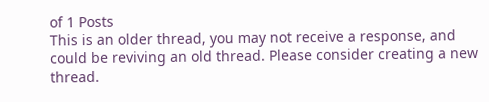of 1 Posts
This is an older thread, you may not receive a response, and could be reviving an old thread. Please consider creating a new thread.